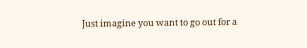Just imagine you want to go out for a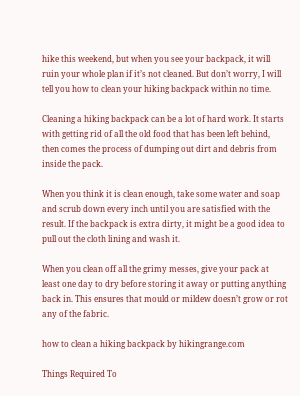hike this weekend, but when you see your backpack, it will ruin your whole plan if it’s not cleaned. But don’t worry, I will tell you how to clean your hiking backpack within no time.

Cleaning a hiking backpack can be a lot of hard work. It starts with getting rid of all the old food that has been left behind, then comes the process of dumping out dirt and debris from inside the pack.

When you think it is clean enough, take some water and soap and scrub down every inch until you are satisfied with the result. If the backpack is extra dirty, it might be a good idea to pull out the cloth lining and wash it.

When you clean off all the grimy messes, give your pack at least one day to dry before storing it away or putting anything back in. This ensures that mould or mildew doesn’t grow or rot any of the fabric.

how to clean a hiking backpack by hikingrange.com

Things Required To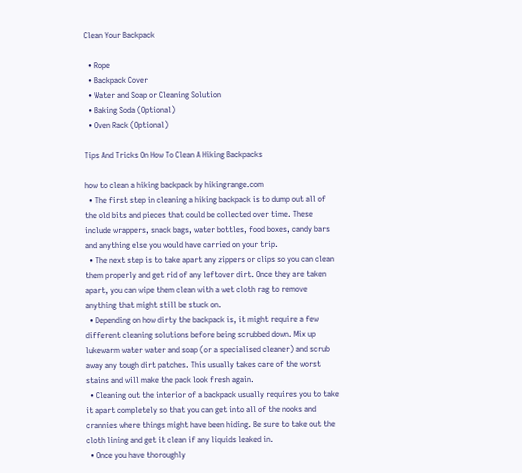Clean Your Backpack

  • Rope
  • Backpack Cover
  • Water and Soap or Cleaning Solution
  • Baking Soda (Optional)
  • Oven Rack (Optional)

Tips And Tricks On How To Clean A Hiking Backpacks

how to clean a hiking backpack by hikingrange.com
  • The first step in cleaning a hiking backpack is to dump out all of the old bits and pieces that could be collected over time. These include wrappers, snack bags, water bottles, food boxes, candy bars and anything else you would have carried on your trip.
  • The next step is to take apart any zippers or clips so you can clean them properly and get rid of any leftover dirt. Once they are taken apart, you can wipe them clean with a wet cloth rag to remove anything that might still be stuck on.
  • Depending on how dirty the backpack is, it might require a few different cleaning solutions before being scrubbed down. Mix up lukewarm water water and soap (or a specialised cleaner) and scrub away any tough dirt patches. This usually takes care of the worst stains and will make the pack look fresh again.
  • Cleaning out the interior of a backpack usually requires you to take it apart completely so that you can get into all of the nooks and crannies where things might have been hiding. Be sure to take out the cloth lining and get it clean if any liquids leaked in.
  • Once you have thoroughly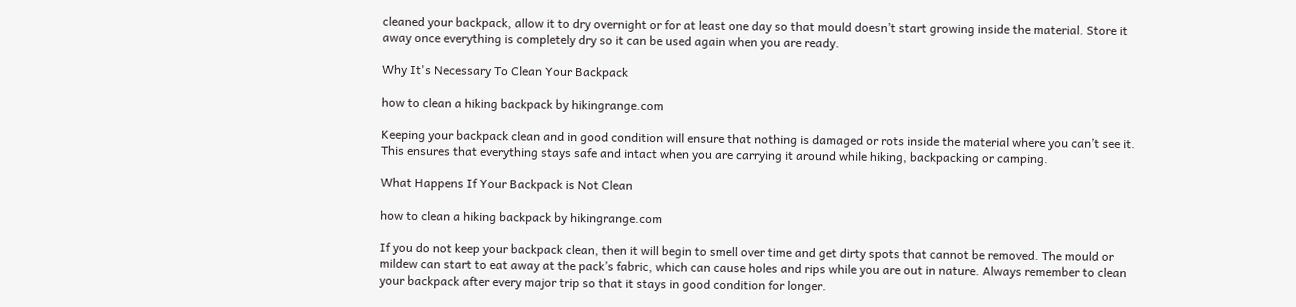cleaned your backpack, allow it to dry overnight or for at least one day so that mould doesn’t start growing inside the material. Store it away once everything is completely dry so it can be used again when you are ready.

Why It's Necessary To Clean Your Backpack

how to clean a hiking backpack by hikingrange.com

Keeping your backpack clean and in good condition will ensure that nothing is damaged or rots inside the material where you can’t see it. This ensures that everything stays safe and intact when you are carrying it around while hiking, backpacking or camping.

What Happens If Your Backpack is Not Clean

how to clean a hiking backpack by hikingrange.com

If you do not keep your backpack clean, then it will begin to smell over time and get dirty spots that cannot be removed. The mould or mildew can start to eat away at the pack’s fabric, which can cause holes and rips while you are out in nature. Always remember to clean your backpack after every major trip so that it stays in good condition for longer.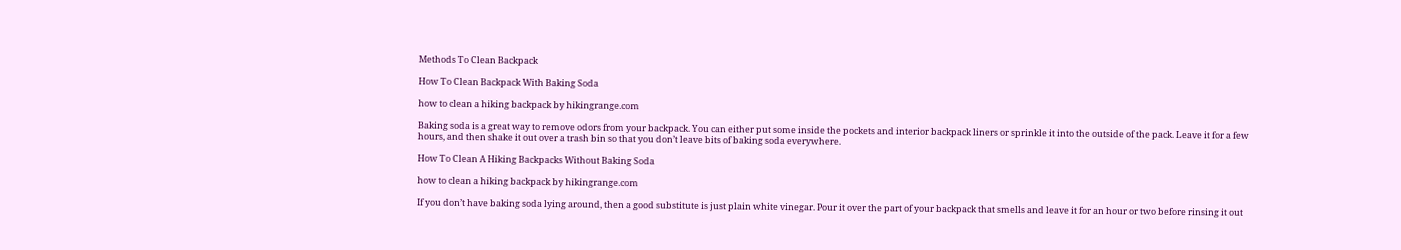Methods To Clean Backpack

How To Clean Backpack With Baking Soda

how to clean a hiking backpack by hikingrange.com

Baking soda is a great way to remove odors from your backpack. You can either put some inside the pockets and interior backpack liners or sprinkle it into the outside of the pack. Leave it for a few hours, and then shake it out over a trash bin so that you don’t leave bits of baking soda everywhere.

How To Clean A Hiking Backpacks Without Baking Soda

how to clean a hiking backpack by hikingrange.com

If you don’t have baking soda lying around, then a good substitute is just plain white vinegar. Pour it over the part of your backpack that smells and leave it for an hour or two before rinsing it out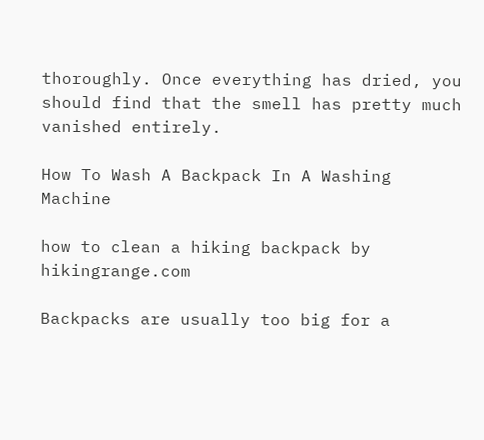thoroughly. Once everything has dried, you should find that the smell has pretty much vanished entirely.

How To Wash A Backpack In A Washing Machine

how to clean a hiking backpack by hikingrange.com

Backpacks are usually too big for a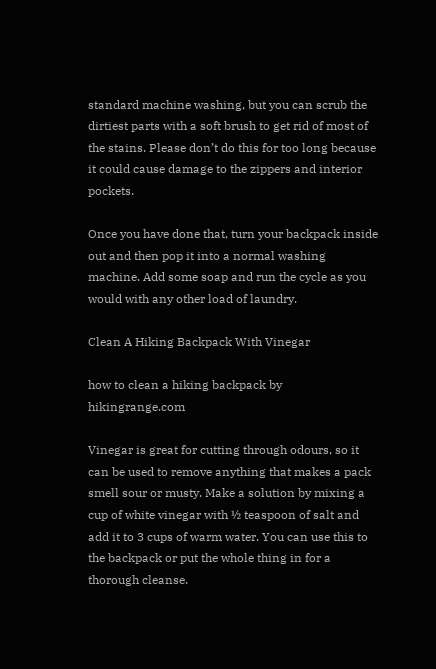standard machine washing, but you can scrub the dirtiest parts with a soft brush to get rid of most of the stains. Please don’t do this for too long because it could cause damage to the zippers and interior pockets.

Once you have done that, turn your backpack inside out and then pop it into a normal washing machine. Add some soap and run the cycle as you would with any other load of laundry.

Clean A Hiking Backpack With Vinegar

how to clean a hiking backpack by hikingrange.com

Vinegar is great for cutting through odours, so it can be used to remove anything that makes a pack smell sour or musty. Make a solution by mixing a cup of white vinegar with ½ teaspoon of salt and add it to 3 cups of warm water. You can use this to the backpack or put the whole thing in for a thorough cleanse.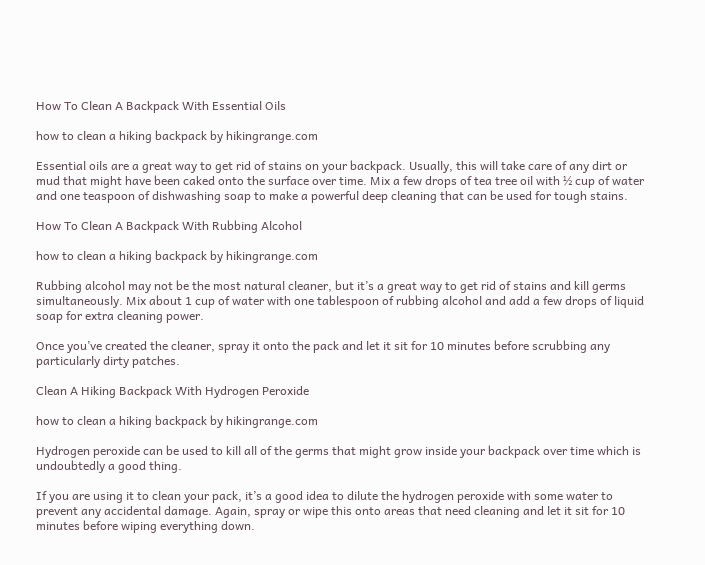How To Clean A Backpack With Essential Oils

how to clean a hiking backpack by hikingrange.com

Essential oils are a great way to get rid of stains on your backpack. Usually, this will take care of any dirt or mud that might have been caked onto the surface over time. Mix a few drops of tea tree oil with ½ cup of water and one teaspoon of dishwashing soap to make a powerful deep cleaning that can be used for tough stains.

How To Clean A Backpack With Rubbing Alcohol

how to clean a hiking backpack by hikingrange.com

Rubbing alcohol may not be the most natural cleaner, but it’s a great way to get rid of stains and kill germs simultaneously. Mix about 1 cup of water with one tablespoon of rubbing alcohol and add a few drops of liquid soap for extra cleaning power.

Once you’ve created the cleaner, spray it onto the pack and let it sit for 10 minutes before scrubbing any particularly dirty patches.

Clean A Hiking Backpack With Hydrogen Peroxide

how to clean a hiking backpack by hikingrange.com

Hydrogen peroxide can be used to kill all of the germs that might grow inside your backpack over time which is undoubtedly a good thing.

If you are using it to clean your pack, it’s a good idea to dilute the hydrogen peroxide with some water to prevent any accidental damage. Again, spray or wipe this onto areas that need cleaning and let it sit for 10 minutes before wiping everything down.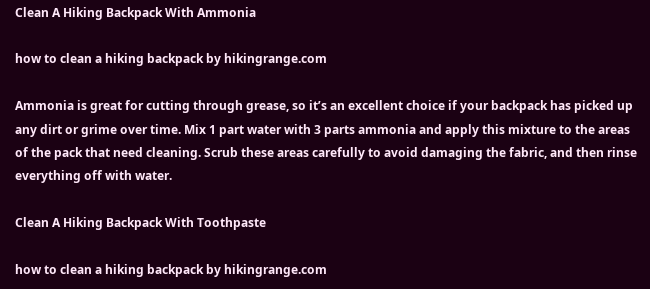Clean A Hiking Backpack With Ammonia

how to clean a hiking backpack by hikingrange.com

Ammonia is great for cutting through grease, so it’s an excellent choice if your backpack has picked up any dirt or grime over time. Mix 1 part water with 3 parts ammonia and apply this mixture to the areas of the pack that need cleaning. Scrub these areas carefully to avoid damaging the fabric, and then rinse everything off with water.

Clean A Hiking Backpack With Toothpaste

how to clean a hiking backpack by hikingrange.com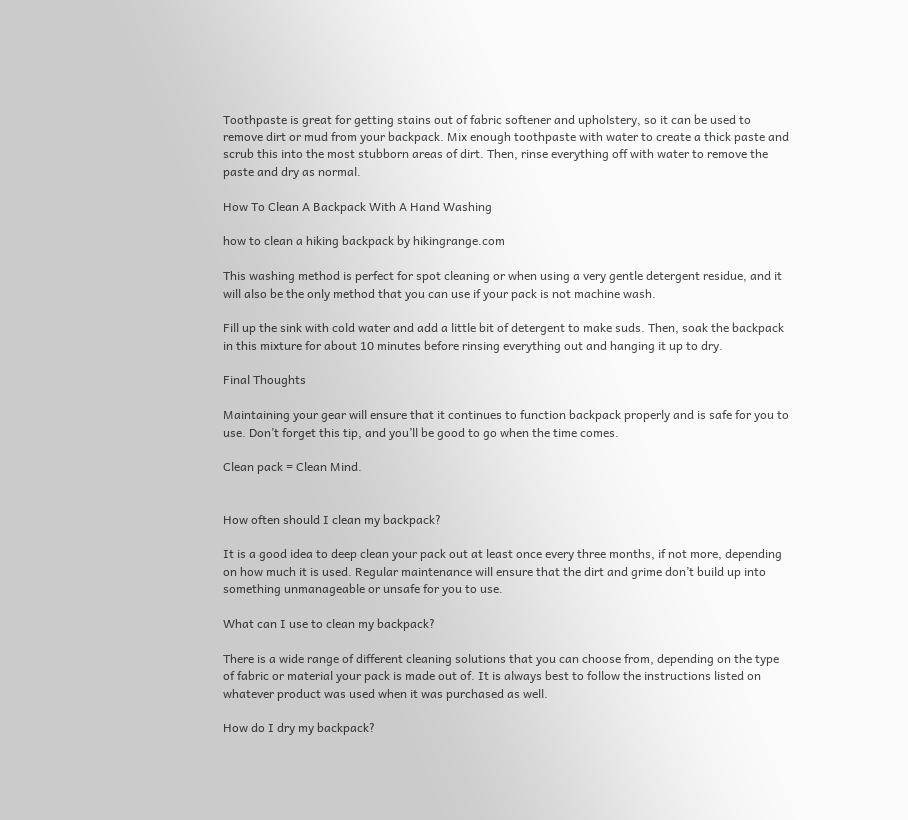Toothpaste is great for getting stains out of fabric softener and upholstery, so it can be used to remove dirt or mud from your backpack. Mix enough toothpaste with water to create a thick paste and scrub this into the most stubborn areas of dirt. Then, rinse everything off with water to remove the paste and dry as normal.

How To Clean A Backpack With A Hand Washing

how to clean a hiking backpack by hikingrange.com

This washing method is perfect for spot cleaning or when using a very gentle detergent residue, and it will also be the only method that you can use if your pack is not machine wash.

Fill up the sink with cold water and add a little bit of detergent to make suds. Then, soak the backpack in this mixture for about 10 minutes before rinsing everything out and hanging it up to dry.

Final Thoughts

Maintaining your gear will ensure that it continues to function backpack properly and is safe for you to use. Don’t forget this tip, and you’ll be good to go when the time comes.

Clean pack = Clean Mind.


How often should I clean my backpack?

It is a good idea to deep clean your pack out at least once every three months, if not more, depending on how much it is used. Regular maintenance will ensure that the dirt and grime don’t build up into something unmanageable or unsafe for you to use.

What can I use to clean my backpack?

There is a wide range of different cleaning solutions that you can choose from, depending on the type of fabric or material your pack is made out of. It is always best to follow the instructions listed on whatever product was used when it was purchased as well.

How do I dry my backpack?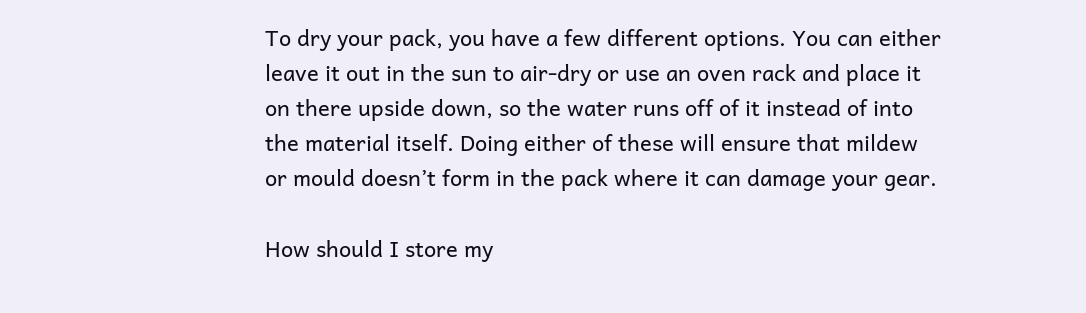To dry your pack, you have a few different options. You can either leave it out in the sun to air-dry or use an oven rack and place it on there upside down, so the water runs off of it instead of into the material itself. Doing either of these will ensure that mildew or mould doesn’t form in the pack where it can damage your gear.

How should I store my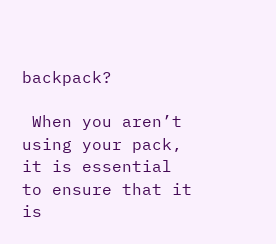backpack?

 When you aren’t using your pack, it is essential to ensure that it is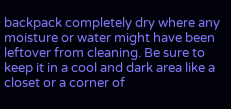backpack completely dry where any moisture or water might have been leftover from cleaning. Be sure to keep it in a cool and dark area like a closet or a corner of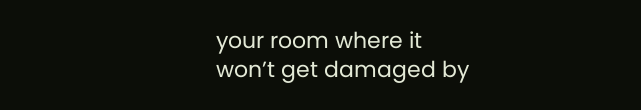your room where it won’t get damaged by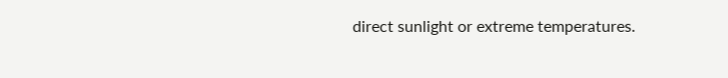direct sunlight or extreme temperatures.